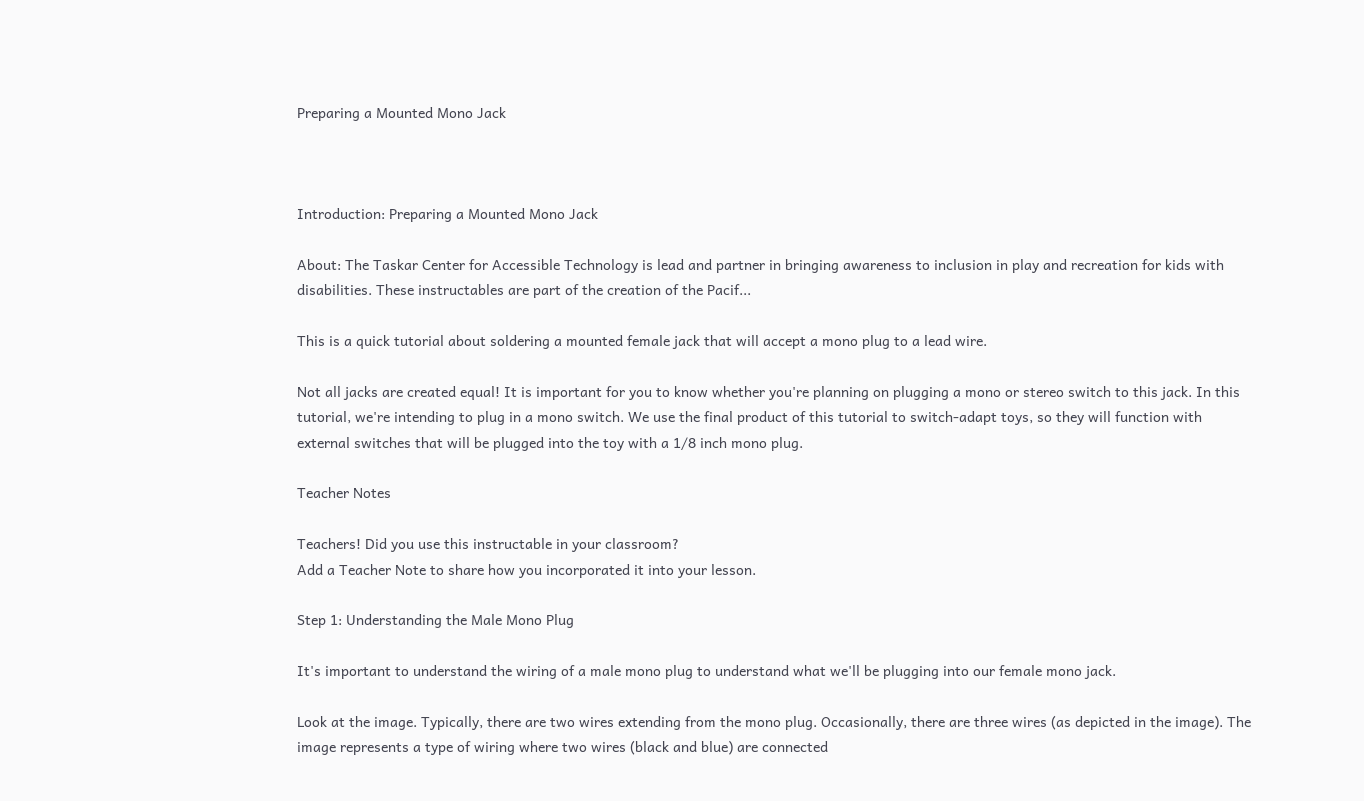Preparing a Mounted Mono Jack



Introduction: Preparing a Mounted Mono Jack

About: The Taskar Center for Accessible Technology is lead and partner in bringing awareness to inclusion in play and recreation for kids with disabilities. These instructables are part of the creation of the Pacif...

This is a quick tutorial about soldering a mounted female jack that will accept a mono plug to a lead wire.

Not all jacks are created equal! It is important for you to know whether you're planning on plugging a mono or stereo switch to this jack. In this tutorial, we're intending to plug in a mono switch. We use the final product of this tutorial to switch-adapt toys, so they will function with external switches that will be plugged into the toy with a 1/8 inch mono plug.

Teacher Notes

Teachers! Did you use this instructable in your classroom?
Add a Teacher Note to share how you incorporated it into your lesson.

Step 1: Understanding the Male Mono Plug

It's important to understand the wiring of a male mono plug to understand what we'll be plugging into our female mono jack.

Look at the image. Typically, there are two wires extending from the mono plug. Occasionally, there are three wires (as depicted in the image). The image represents a type of wiring where two wires (black and blue) are connected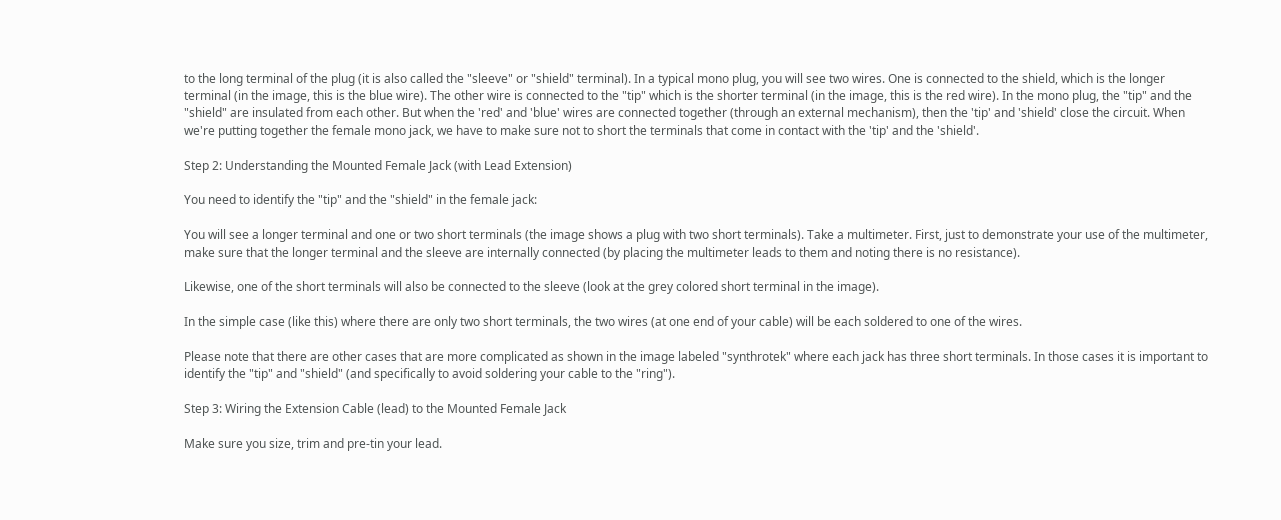to the long terminal of the plug (it is also called the "sleeve" or "shield" terminal). In a typical mono plug, you will see two wires. One is connected to the shield, which is the longer terminal (in the image, this is the blue wire). The other wire is connected to the "tip" which is the shorter terminal (in the image, this is the red wire). In the mono plug, the "tip" and the "shield" are insulated from each other. But when the 'red' and 'blue' wires are connected together (through an external mechanism), then the 'tip' and 'shield' close the circuit. When we're putting together the female mono jack, we have to make sure not to short the terminals that come in contact with the 'tip' and the 'shield'.

Step 2: Understanding the Mounted Female Jack (with Lead Extension)

You need to identify the "tip" and the "shield" in the female jack:

You will see a longer terminal and one or two short terminals (the image shows a plug with two short terminals). Take a multimeter. First, just to demonstrate your use of the multimeter, make sure that the longer terminal and the sleeve are internally connected (by placing the multimeter leads to them and noting there is no resistance).

Likewise, one of the short terminals will also be connected to the sleeve (look at the grey colored short terminal in the image).

In the simple case (like this) where there are only two short terminals, the two wires (at one end of your cable) will be each soldered to one of the wires.

Please note that there are other cases that are more complicated as shown in the image labeled "synthrotek" where each jack has three short terminals. In those cases it is important to identify the "tip" and "shield" (and specifically to avoid soldering your cable to the "ring").

Step 3: Wiring the Extension Cable (lead) to the Mounted Female Jack

Make sure you size, trim and pre-tin your lead.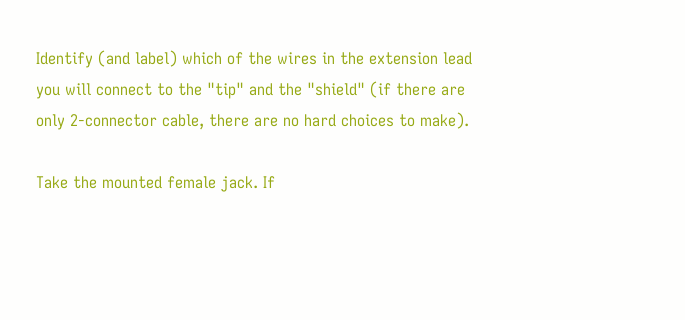Identify (and label) which of the wires in the extension lead you will connect to the "tip" and the "shield" (if there are only 2-connector cable, there are no hard choices to make).

Take the mounted female jack. If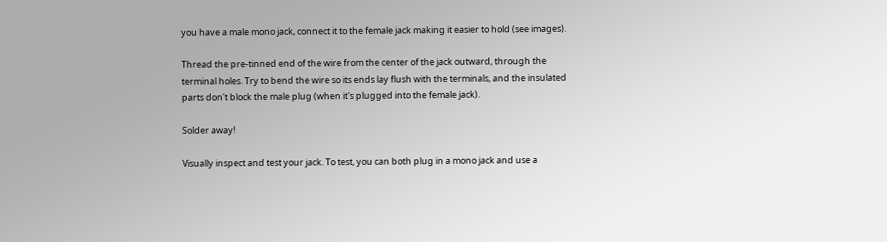you have a male mono jack, connect it to the female jack making it easier to hold (see images).

Thread the pre-tinned end of the wire from the center of the jack outward, through the terminal holes. Try to bend the wire so its ends lay flush with the terminals, and the insulated parts don't block the male plug (when it's plugged into the female jack).

Solder away!

Visually inspect and test your jack. To test, you can both plug in a mono jack and use a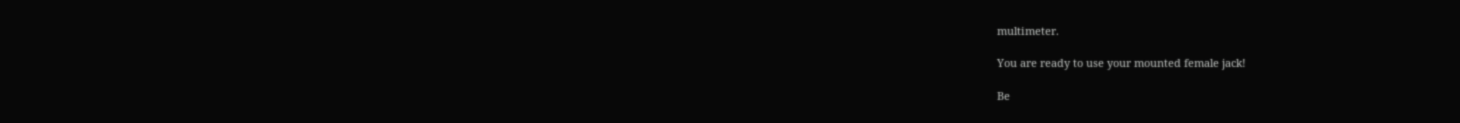multimeter.

You are ready to use your mounted female jack!

Be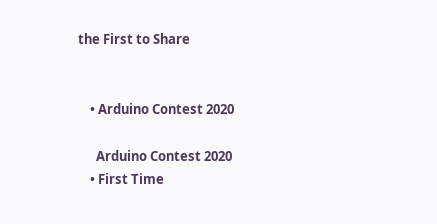the First to Share


    • Arduino Contest 2020

      Arduino Contest 2020
    • First Time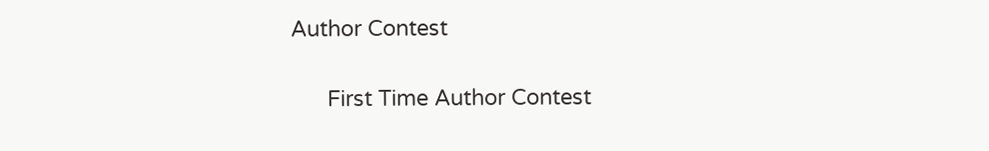Author Contest

      First Time Author Contest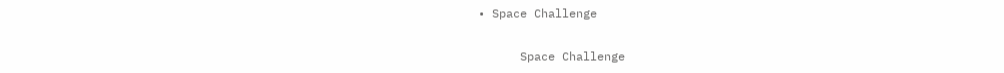• Space Challenge

      Space Challenge